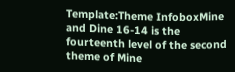Template:Theme InfoboxMine and Dine 16-14 is the fourteenth level of the second theme of Mine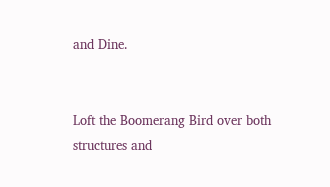and Dine.


Loft the Boomerang Bird over both structures and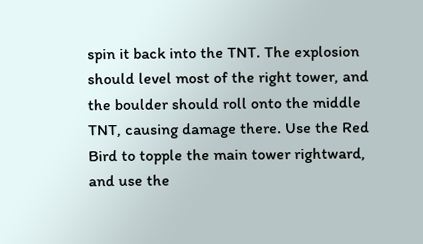spin it back into the TNT. The explosion should level most of the right tower, and the boulder should roll onto the middle TNT, causing damage there. Use the Red Bird to topple the main tower rightward, and use the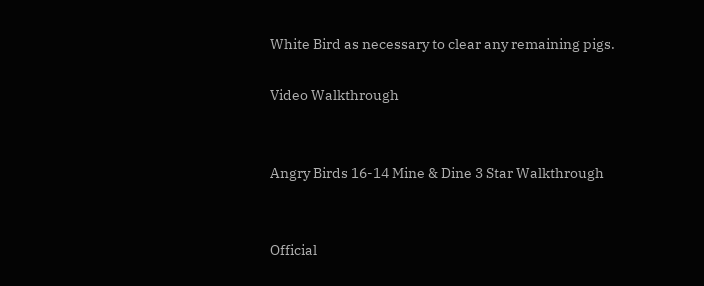White Bird as necessary to clear any remaining pigs.

Video Walkthrough


Angry Birds 16-14 Mine & Dine 3 Star Walkthrough


Official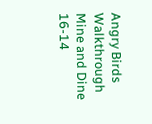Angry Birds Walkthrough Mine and Dine 16-14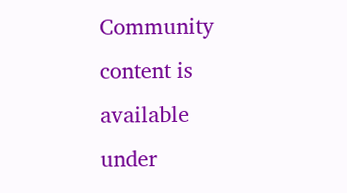Community content is available under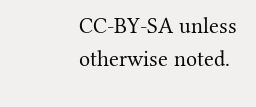CC-BY-SA unless otherwise noted.